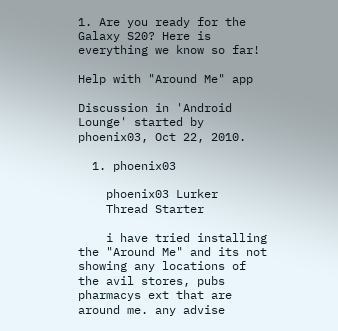1. Are you ready for the Galaxy S20? Here is everything we know so far!

Help with "Around Me" app

Discussion in 'Android Lounge' started by phoenix03, Oct 22, 2010.

  1. phoenix03

    phoenix03 Lurker
    Thread Starter

    i have tried installing the "Around Me" and its not showing any locations of the avil stores, pubs pharmacys ext that are around me. any advise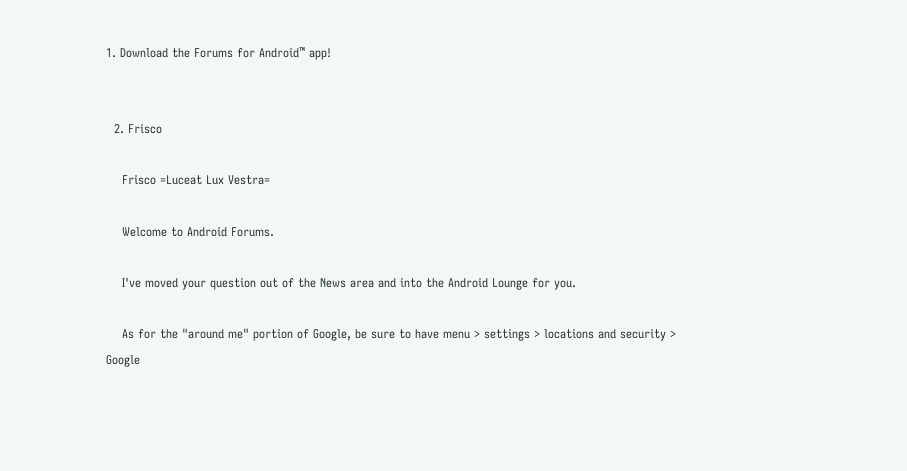1. Download the Forums for Android™ app!


  2. Frisco

    Frisco =Luceat Lux Vestra=

    Welcome to Android Forums.

    I've moved your question out of the News area and into the Android Lounge for you.

    As for the "around me" portion of Google, be sure to have menu > settings > locations and security > Google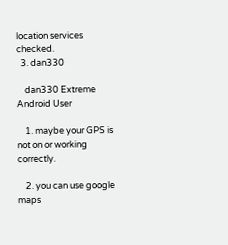location services checked.
  3. dan330

    dan330 Extreme Android User

    1. maybe your GPS is not on or working correctly.

    2. you can use google maps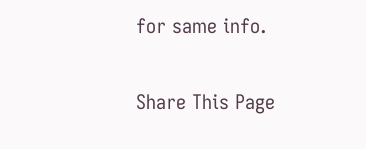for same info.

Share This Page